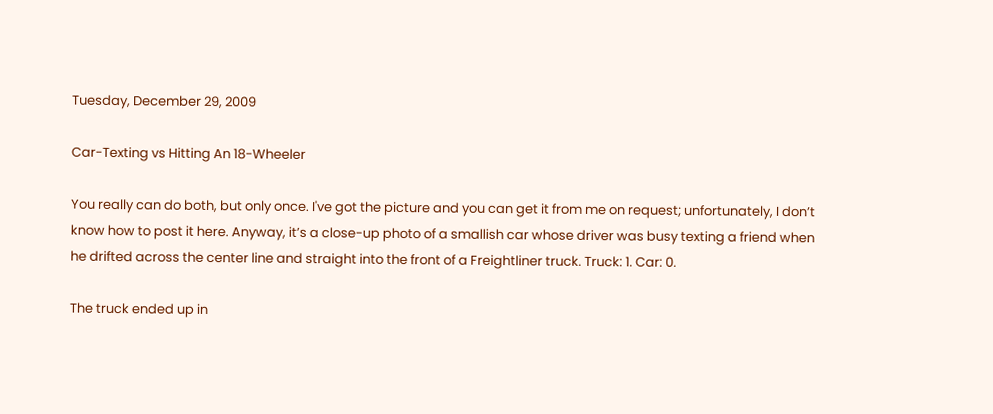Tuesday, December 29, 2009

Car-Texting vs Hitting An 18-Wheeler

You really can do both, but only once. I've got the picture and you can get it from me on request; unfortunately, I don’t know how to post it here. Anyway, it’s a close-up photo of a smallish car whose driver was busy texting a friend when he drifted across the center line and straight into the front of a Freightliner truck. Truck: 1. Car: 0.

The truck ended up in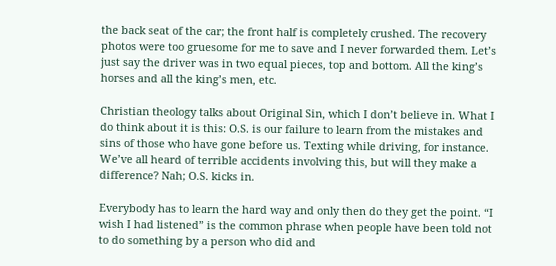the back seat of the car; the front half is completely crushed. The recovery photos were too gruesome for me to save and I never forwarded them. Let’s just say the driver was in two equal pieces, top and bottom. All the king’s horses and all the king’s men, etc.

Christian theology talks about Original Sin, which I don’t believe in. What I do think about it is this: O.S. is our failure to learn from the mistakes and sins of those who have gone before us. Texting while driving, for instance. We’ve all heard of terrible accidents involving this, but will they make a difference? Nah; O.S. kicks in.

Everybody has to learn the hard way and only then do they get the point. “I wish I had listened” is the common phrase when people have been told not to do something by a person who did and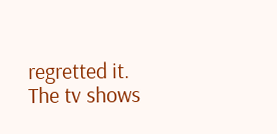regretted it. The tv shows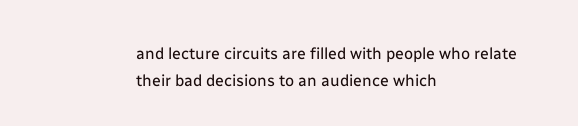and lecture circuits are filled with people who relate their bad decisions to an audience which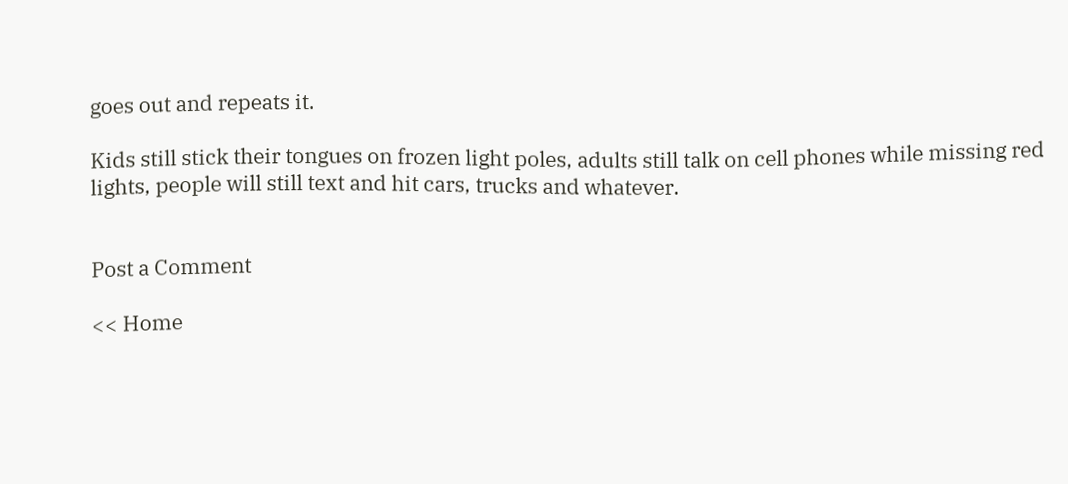goes out and repeats it.

Kids still stick their tongues on frozen light poles, adults still talk on cell phones while missing red lights, people will still text and hit cars, trucks and whatever.


Post a Comment

<< Home